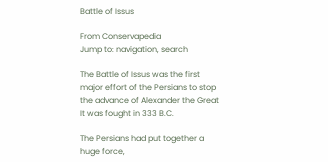Battle of Issus

From Conservapedia
Jump to: navigation, search

The Battle of Issus was the first major effort of the Persians to stop the advance of Alexander the Great It was fought in 333 B.C.

The Persians had put together a huge force,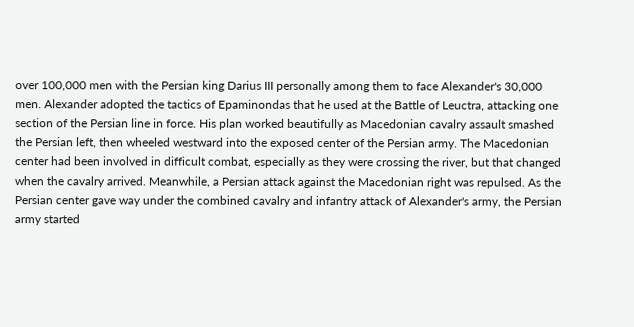over 100,000 men with the Persian king Darius III personally among them to face Alexander's 30,000 men. Alexander adopted the tactics of Epaminondas that he used at the Battle of Leuctra, attacking one section of the Persian line in force. His plan worked beautifully as Macedonian cavalry assault smashed the Persian left, then wheeled westward into the exposed center of the Persian army. The Macedonian center had been involved in difficult combat, especially as they were crossing the river, but that changed when the cavalry arrived. Meanwhile, a Persian attack against the Macedonian right was repulsed. As the Persian center gave way under the combined cavalry and infantry attack of Alexander's army, the Persian army started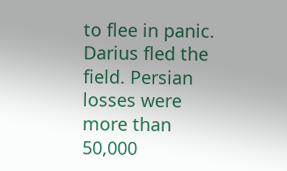to flee in panic. Darius fled the field. Persian losses were more than 50,000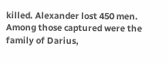killed. Alexander lost 450 men. Among those captured were the family of Darius,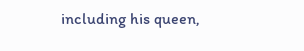including his queen,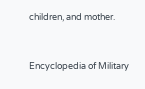children, and mother.


Encyclopedia of Military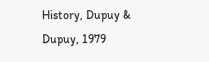History, Dupuy & Dupuy, 1979